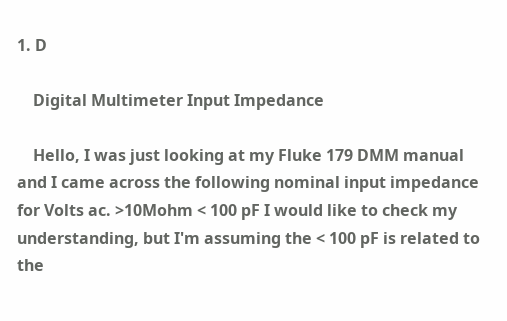1. D

    Digital Multimeter Input Impedance

    Hello, I was just looking at my Fluke 179 DMM manual and I came across the following nominal input impedance for Volts ac. >10Mohm < 100 pF I would like to check my understanding, but I'm assuming the < 100 pF is related to the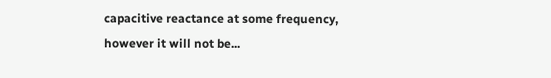capacitive reactance at some frequency, however it will not be...